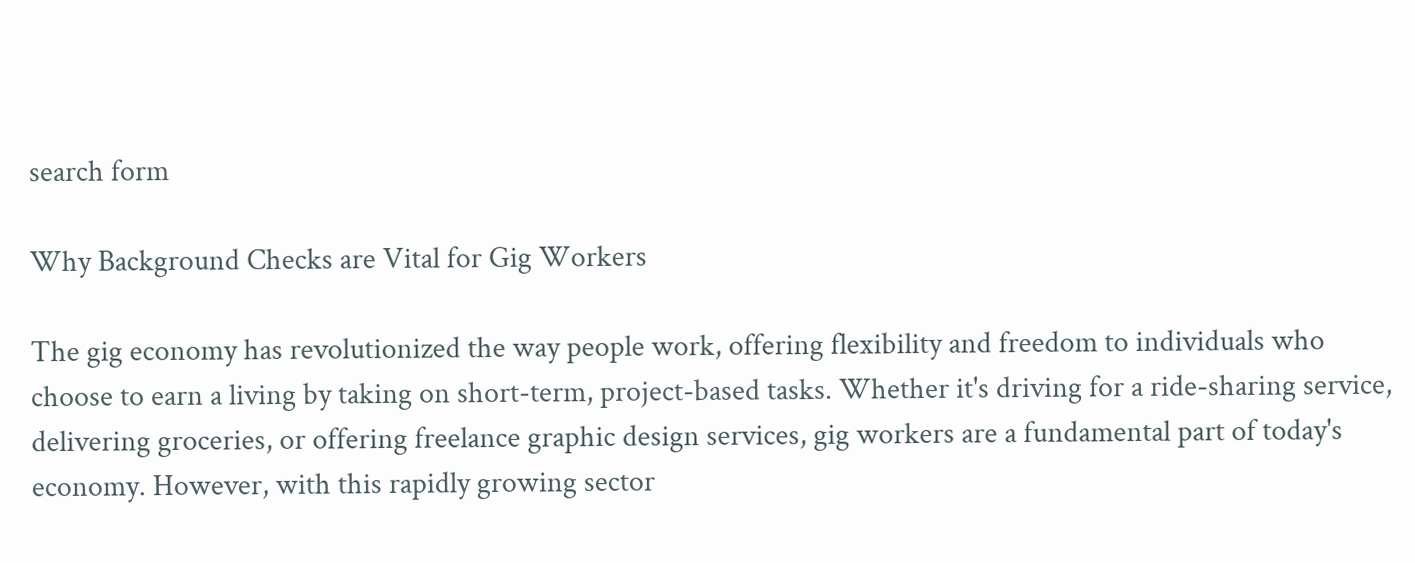search form

Why Background Checks are Vital for Gig Workers

The gig economy has revolutionized the way people work, offering flexibility and freedom to individuals who choose to earn a living by taking on short-term, project-based tasks. Whether it's driving for a ride-sharing service, delivering groceries, or offering freelance graphic design services, gig workers are a fundamental part of today's economy. However, with this rapidly growing sector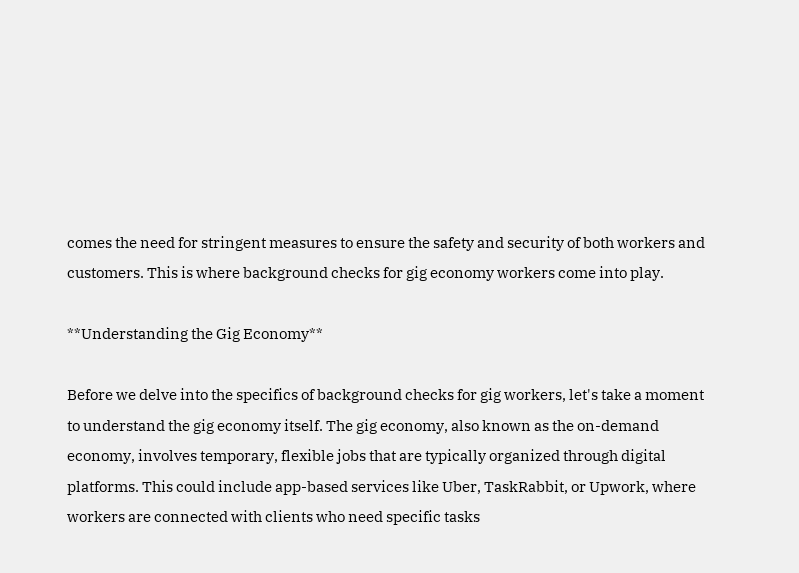comes the need for stringent measures to ensure the safety and security of both workers and customers. This is where background checks for gig economy workers come into play.

**Understanding the Gig Economy**

Before we delve into the specifics of background checks for gig workers, let's take a moment to understand the gig economy itself. The gig economy, also known as the on-demand economy, involves temporary, flexible jobs that are typically organized through digital platforms. This could include app-based services like Uber, TaskRabbit, or Upwork, where workers are connected with clients who need specific tasks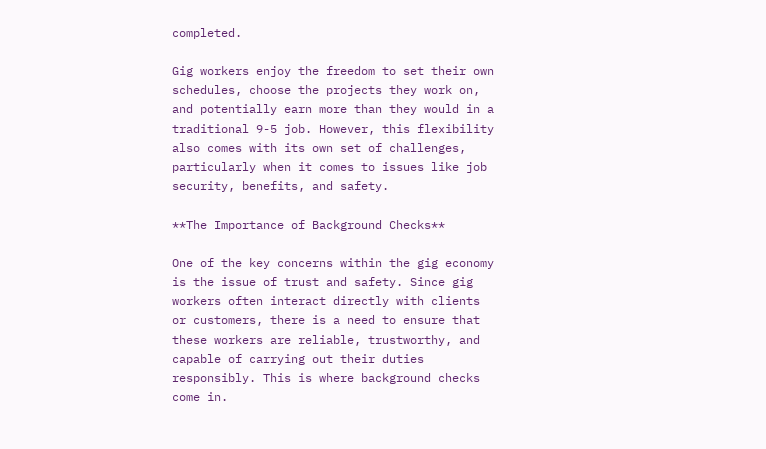completed.

Gig workers enjoy the freedom to set their own schedules, choose the projects they work on, and potentially earn more than they would in a traditional 9-5 job. However, this flexibility also comes with its own set of challenges, particularly when it comes to issues like job security, benefits, and safety.

**The Importance of Background Checks**

One of the key concerns within the gig economy is the issue of trust and safety. Since gig workers often interact directly with clients or customers, there is a need to ensure that these workers are reliable, trustworthy, and capable of carrying out their duties responsibly. This is where background checks come in.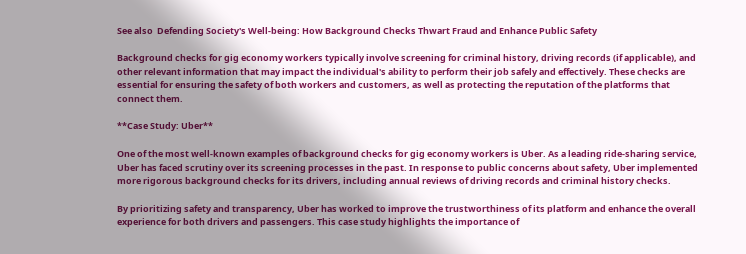See also  Defending Society's Well-being: How Background Checks Thwart Fraud and Enhance Public Safety

Background checks for gig economy workers typically involve screening for criminal history, driving records (if applicable), and other relevant information that may impact the individual's ability to perform their job safely and effectively. These checks are essential for ensuring the safety of both workers and customers, as well as protecting the reputation of the platforms that connect them.

**Case Study: Uber**

One of the most well-known examples of background checks for gig economy workers is Uber. As a leading ride-sharing service, Uber has faced scrutiny over its screening processes in the past. In response to public concerns about safety, Uber implemented more rigorous background checks for its drivers, including annual reviews of driving records and criminal history checks.

By prioritizing safety and transparency, Uber has worked to improve the trustworthiness of its platform and enhance the overall experience for both drivers and passengers. This case study highlights the importance of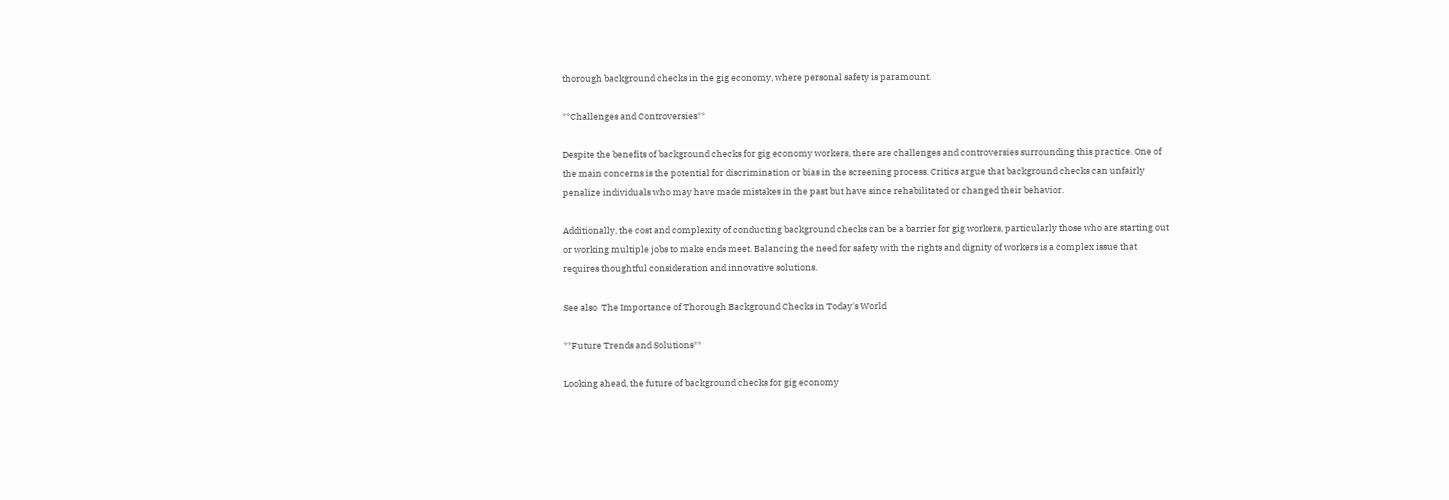thorough background checks in the gig economy, where personal safety is paramount.

**Challenges and Controversies**

Despite the benefits of background checks for gig economy workers, there are challenges and controversies surrounding this practice. One of the main concerns is the potential for discrimination or bias in the screening process. Critics argue that background checks can unfairly penalize individuals who may have made mistakes in the past but have since rehabilitated or changed their behavior.

Additionally, the cost and complexity of conducting background checks can be a barrier for gig workers, particularly those who are starting out or working multiple jobs to make ends meet. Balancing the need for safety with the rights and dignity of workers is a complex issue that requires thoughtful consideration and innovative solutions.

See also  The Importance of Thorough Background Checks in Today's World

**Future Trends and Solutions**

Looking ahead, the future of background checks for gig economy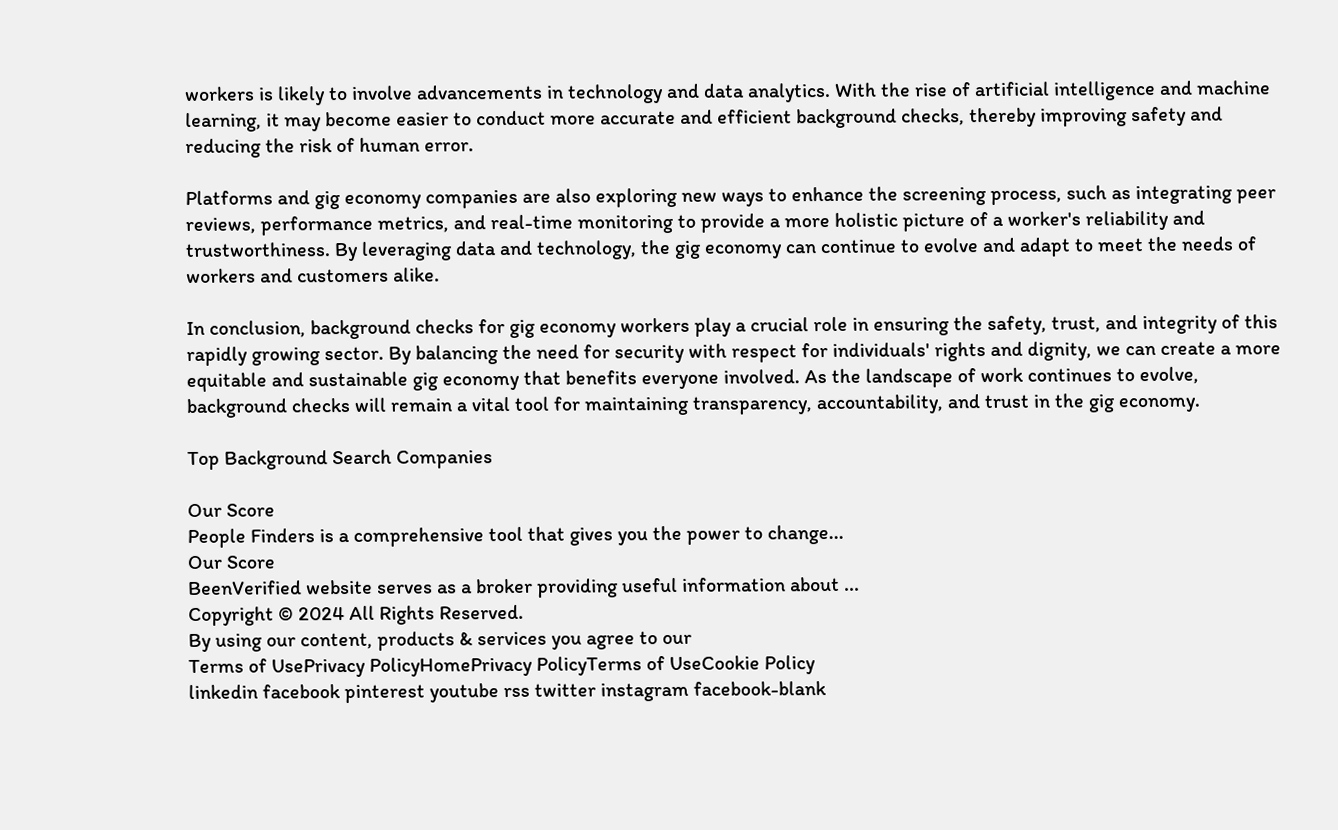workers is likely to involve advancements in technology and data analytics. With the rise of artificial intelligence and machine learning, it may become easier to conduct more accurate and efficient background checks, thereby improving safety and reducing the risk of human error.

Platforms and gig economy companies are also exploring new ways to enhance the screening process, such as integrating peer reviews, performance metrics, and real-time monitoring to provide a more holistic picture of a worker's reliability and trustworthiness. By leveraging data and technology, the gig economy can continue to evolve and adapt to meet the needs of workers and customers alike.

In conclusion, background checks for gig economy workers play a crucial role in ensuring the safety, trust, and integrity of this rapidly growing sector. By balancing the need for security with respect for individuals' rights and dignity, we can create a more equitable and sustainable gig economy that benefits everyone involved. As the landscape of work continues to evolve, background checks will remain a vital tool for maintaining transparency, accountability, and trust in the gig economy.

Top Background Search Companies

Our Score
People Finders is a comprehensive tool that gives you the power to change...
Our Score
BeenVerified website serves as a broker providing useful information about ...
Copyright © 2024 All Rights Reserved.
By using our content, products & services you agree to our
Terms of UsePrivacy PolicyHomePrivacy PolicyTerms of UseCookie Policy
linkedin facebook pinterest youtube rss twitter instagram facebook-blank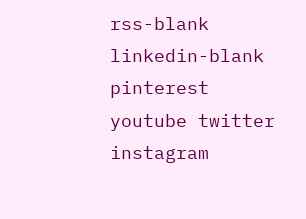rss-blank linkedin-blank pinterest youtube twitter instagram